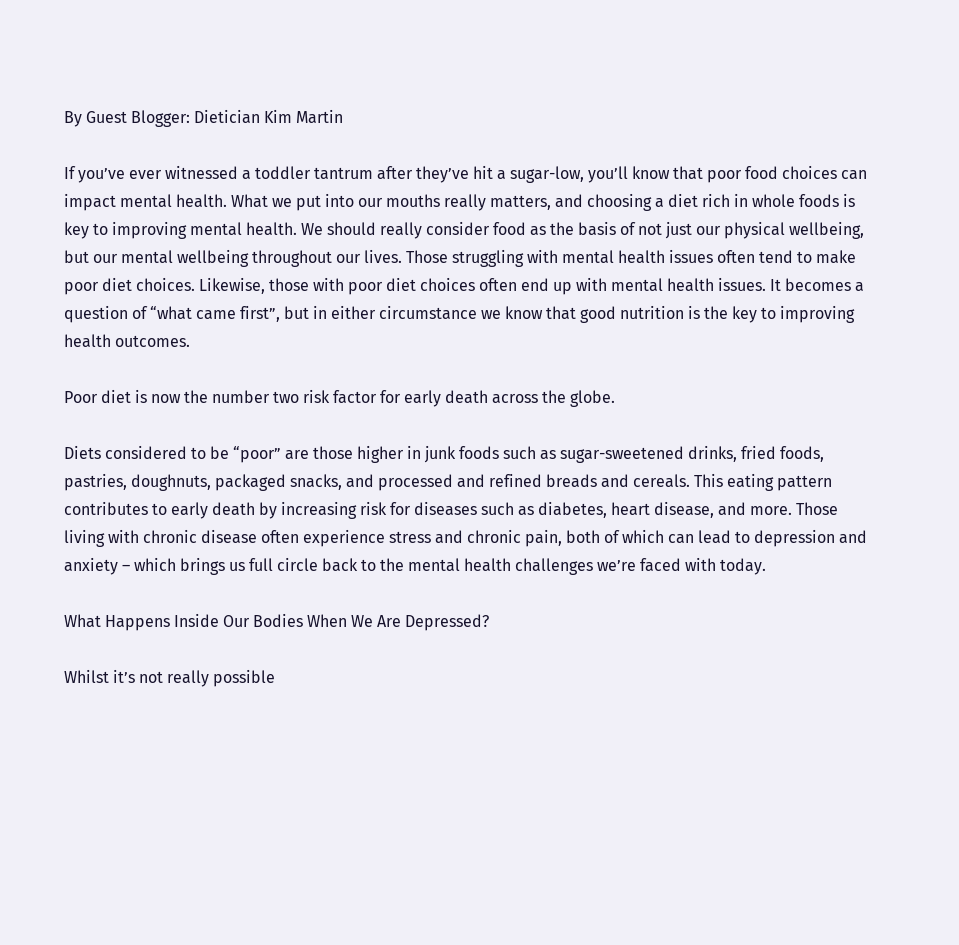By Guest Blogger: Dietician Kim Martin

If you’ve ever witnessed a toddler tantrum after they’ve hit a sugar-low, you’ll know that poor food choices can impact mental health. What we put into our mouths really matters, and choosing a diet rich in whole foods is key to improving mental health. We should really consider food as the basis of not just our physical wellbeing, but our mental wellbeing throughout our lives. Those struggling with mental health issues often tend to make poor diet choices. Likewise, those with poor diet choices often end up with mental health issues. It becomes a question of “what came first”, but in either circumstance we know that good nutrition is the key to improving health outcomes.

Poor diet is now the number two risk factor for early death across the globe.

Diets considered to be “poor” are those higher in junk foods such as sugar-sweetened drinks, fried foods, pastries, doughnuts, packaged snacks, and processed and refined breads and cereals. This eating pattern contributes to early death by increasing risk for diseases such as diabetes, heart disease, and more. Those living with chronic disease often experience stress and chronic pain, both of which can lead to depression and anxiety – which brings us full circle back to the mental health challenges we’re faced with today.

What Happens Inside Our Bodies When We Are Depressed?

Whilst it’s not really possible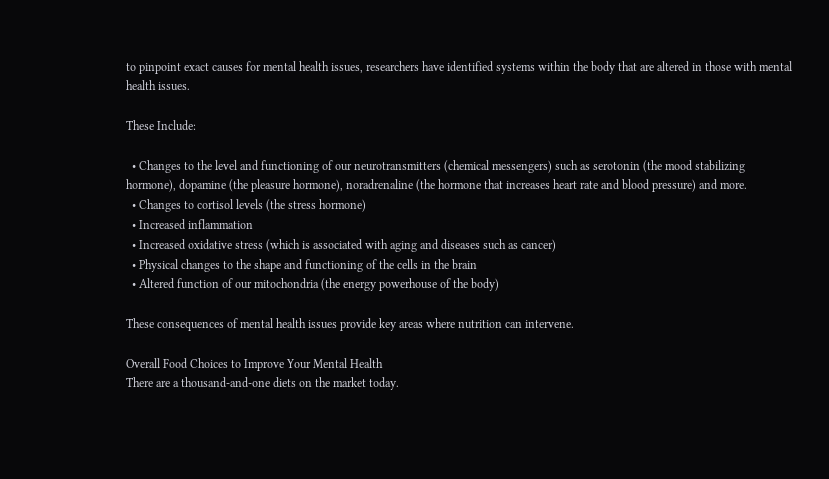to pinpoint exact causes for mental health issues, researchers have identified systems within the body that are altered in those with mental health issues.

These Include:

  • Changes to the level and functioning of our neurotransmitters (chemical messengers) such as serotonin (the mood stabilizing hormone), dopamine (the pleasure hormone), noradrenaline (the hormone that increases heart rate and blood pressure) and more.
  • Changes to cortisol levels (the stress hormone)
  • Increased inflammation
  • Increased oxidative stress (which is associated with aging and diseases such as cancer)
  • Physical changes to the shape and functioning of the cells in the brain
  • Altered function of our mitochondria (the energy powerhouse of the body)

These consequences of mental health issues provide key areas where nutrition can intervene.

Overall Food Choices to Improve Your Mental Health
There are a thousand-and-one diets on the market today.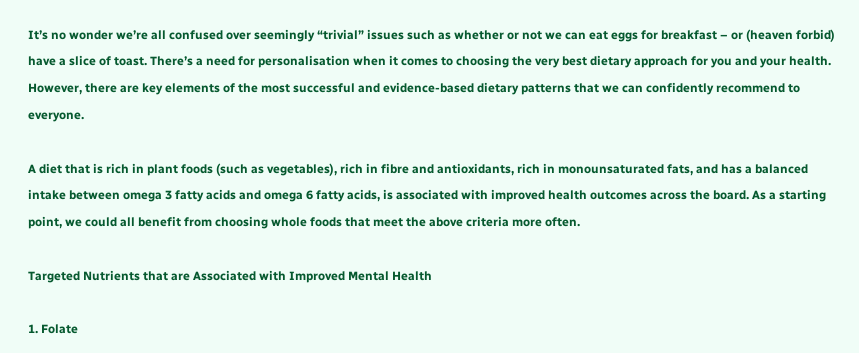It’s no wonder we’re all confused over seemingly “trivial” issues such as whether or not we can eat eggs for breakfast – or (heaven forbid) have a slice of toast. There’s a need for personalisation when it comes to choosing the very best dietary approach for you and your health. However, there are key elements of the most successful and evidence-based dietary patterns that we can confidently recommend to everyone.

A diet that is rich in plant foods (such as vegetables), rich in fibre and antioxidants, rich in monounsaturated fats, and has a balanced intake between omega 3 fatty acids and omega 6 fatty acids, is associated with improved health outcomes across the board. As a starting point, we could all benefit from choosing whole foods that meet the above criteria more often.

Targeted Nutrients that are Associated with Improved Mental Health

1. Folate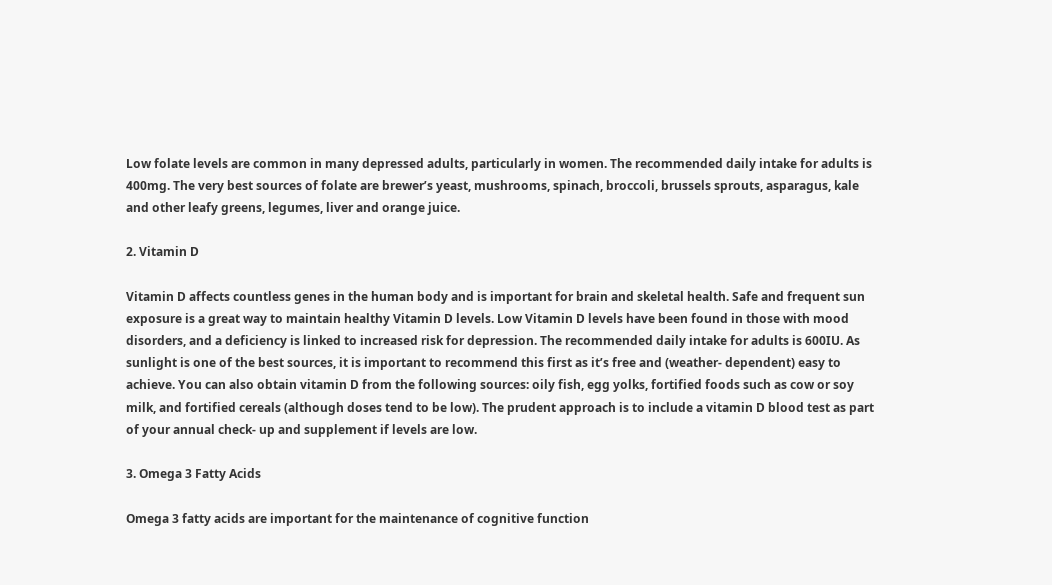Low folate levels are common in many depressed adults, particularly in women. The recommended daily intake for adults is 400mg. The very best sources of folate are brewer’s yeast, mushrooms, spinach, broccoli, brussels sprouts, asparagus, kale and other leafy greens, legumes, liver and orange juice.

2. Vitamin D

Vitamin D affects countless genes in the human body and is important for brain and skeletal health. Safe and frequent sun exposure is a great way to maintain healthy Vitamin D levels. Low Vitamin D levels have been found in those with mood disorders, and a deficiency is linked to increased risk for depression. The recommended daily intake for adults is 600IU. As sunlight is one of the best sources, it is important to recommend this first as it’s free and (weather- dependent) easy to achieve. You can also obtain vitamin D from the following sources: oily fish, egg yolks, fortified foods such as cow or soy milk, and fortified cereals (although doses tend to be low). The prudent approach is to include a vitamin D blood test as part of your annual check- up and supplement if levels are low.

3. Omega 3 Fatty Acids

Omega 3 fatty acids are important for the maintenance of cognitive function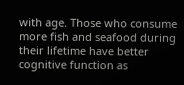with age. Those who consume more fish and seafood during their lifetime have better cognitive function as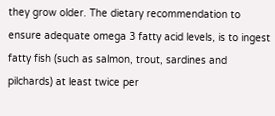they grow older. The dietary recommendation to ensure adequate omega 3 fatty acid levels, is to ingest fatty fish (such as salmon, trout, sardines and pilchards) at least twice per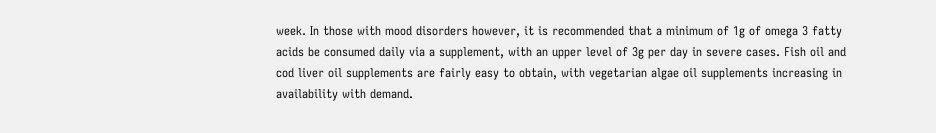week. In those with mood disorders however, it is recommended that a minimum of 1g of omega 3 fatty acids be consumed daily via a supplement, with an upper level of 3g per day in severe cases. Fish oil and cod liver oil supplements are fairly easy to obtain, with vegetarian algae oil supplements increasing in availability with demand.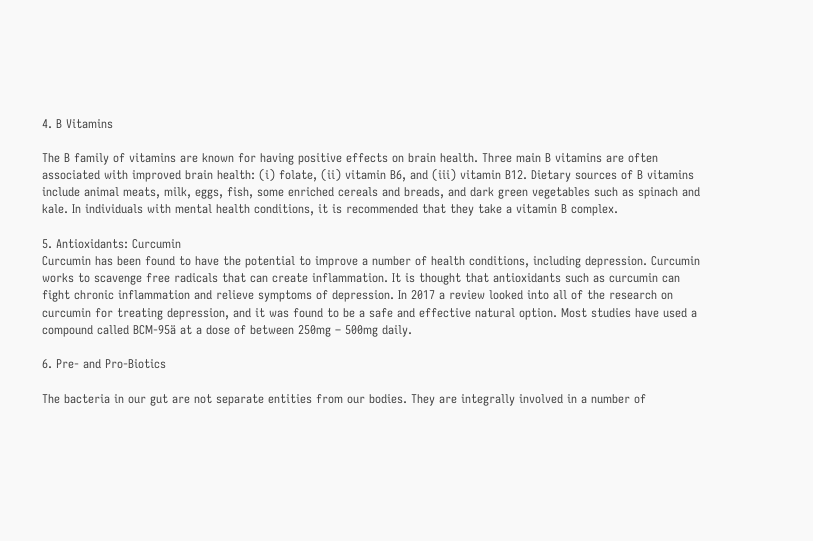4. B Vitamins

The B family of vitamins are known for having positive effects on brain health. Three main B vitamins are often associated with improved brain health: (i) folate, (ii) vitamin B6, and (iii) vitamin B12. Dietary sources of B vitamins include animal meats, milk, eggs, fish, some enriched cereals and breads, and dark green vegetables such as spinach and kale. In individuals with mental health conditions, it is recommended that they take a vitamin B complex.

5. Antioxidants: Curcumin
Curcumin has been found to have the potential to improve a number of health conditions, including depression. Curcumin works to scavenge free radicals that can create inflammation. It is thought that antioxidants such as curcumin can fight chronic inflammation and relieve symptoms of depression. In 2017 a review looked into all of the research on curcumin for treating depression, and it was found to be a safe and effective natural option. Most studies have used a compound called BCM-95ä at a dose of between 250mg – 500mg daily.

6. Pre- and Pro-Biotics

The bacteria in our gut are not separate entities from our bodies. They are integrally involved in a number of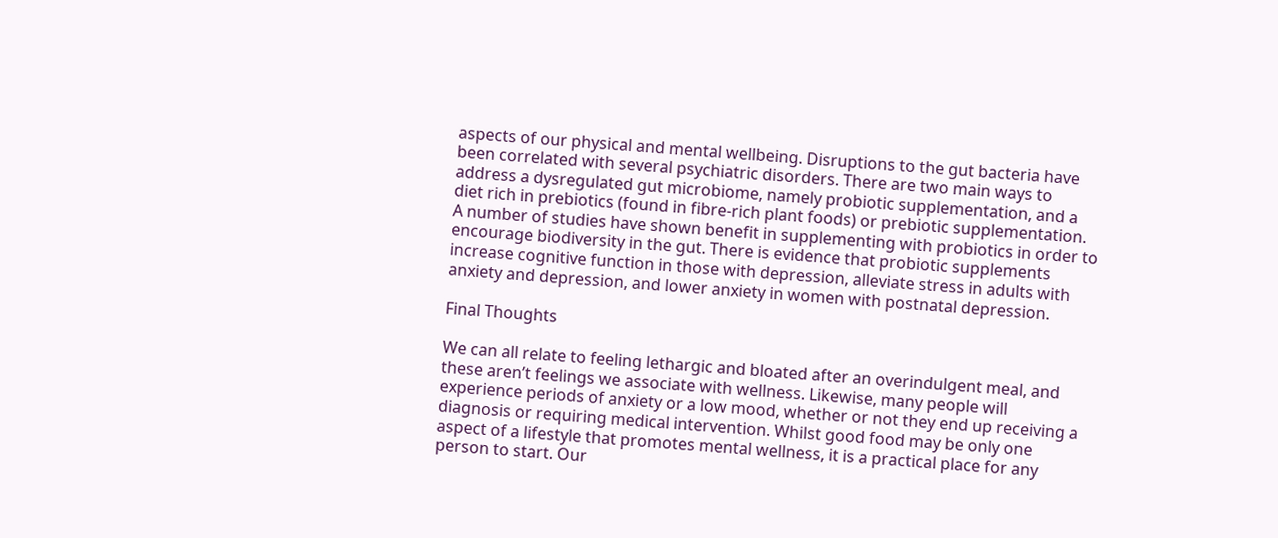aspects of our physical and mental wellbeing. Disruptions to the gut bacteria have been correlated with several psychiatric disorders. There are two main ways to address a dysregulated gut microbiome, namely probiotic supplementation, and a diet rich in prebiotics (found in fibre-rich plant foods) or prebiotic supplementation. A number of studies have shown benefit in supplementing with probiotics in order to encourage biodiversity in the gut. There is evidence that probiotic supplements increase cognitive function in those with depression, alleviate stress in adults with anxiety and depression, and lower anxiety in women with postnatal depression.

Final Thoughts

We can all relate to feeling lethargic and bloated after an overindulgent meal, and these aren’t feelings we associate with wellness. Likewise, many people will experience periods of anxiety or a low mood, whether or not they end up receiving a diagnosis or requiring medical intervention. Whilst good food may be only one aspect of a lifestyle that promotes mental wellness, it is a practical place for any person to start. Our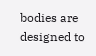bodies are designed to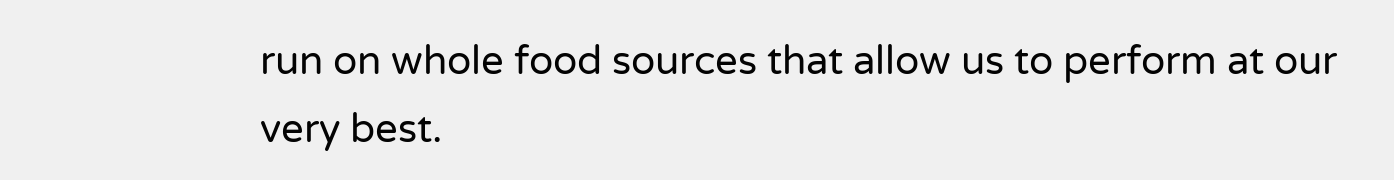run on whole food sources that allow us to perform at our very best.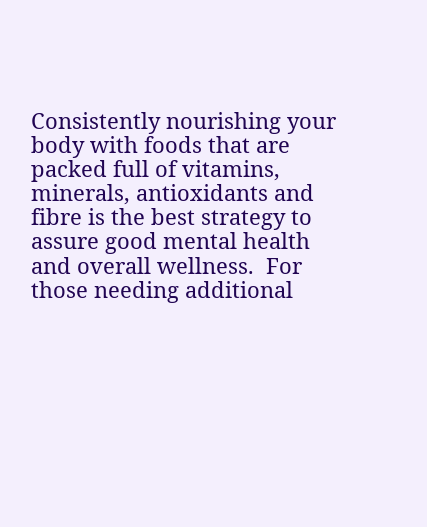Consistently nourishing your body with foods that are packed full of vitamins, minerals, antioxidants and fibre is the best strategy to assure good mental health and overall wellness.  For those needing additional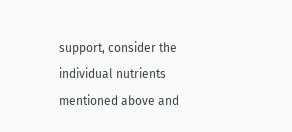support, consider the individual nutrients mentioned above and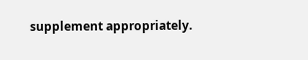supplement appropriately.